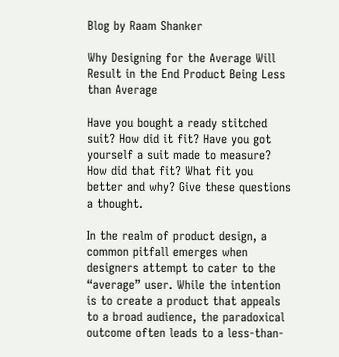Blog by Raam Shanker

Why Designing for the Average Will Result in the End Product Being Less than Average

Have you bought a ready stitched suit? How did it fit? Have you got yourself a suit made to measure? How did that fit? What fit you better and why? Give these questions a thought.

In the realm of product design, a common pitfall emerges when designers attempt to cater to the “average” user. While the intention is to create a product that appeals to a broad audience, the paradoxical outcome often leads to a less-than-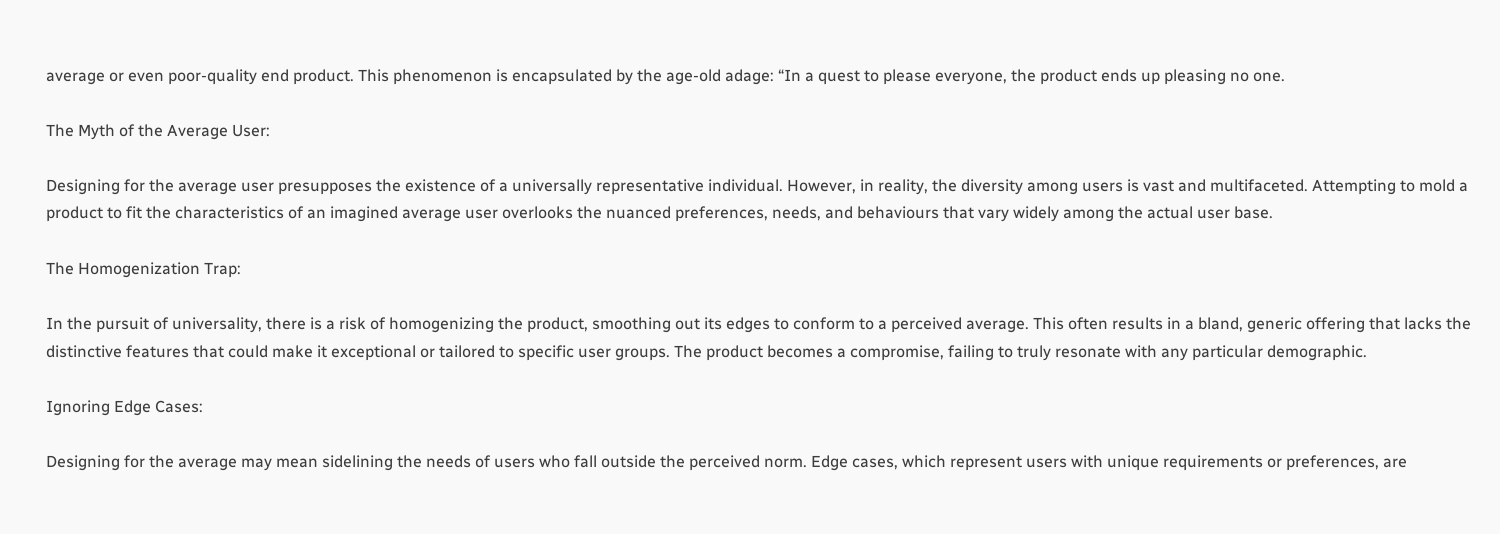average or even poor-quality end product. This phenomenon is encapsulated by the age-old adage: “In a quest to please everyone, the product ends up pleasing no one.

The Myth of the Average User:

Designing for the average user presupposes the existence of a universally representative individual. However, in reality, the diversity among users is vast and multifaceted. Attempting to mold a product to fit the characteristics of an imagined average user overlooks the nuanced preferences, needs, and behaviours that vary widely among the actual user base.

The Homogenization Trap:

In the pursuit of universality, there is a risk of homogenizing the product, smoothing out its edges to conform to a perceived average. This often results in a bland, generic offering that lacks the distinctive features that could make it exceptional or tailored to specific user groups. The product becomes a compromise, failing to truly resonate with any particular demographic.

Ignoring Edge Cases:

Designing for the average may mean sidelining the needs of users who fall outside the perceived norm. Edge cases, which represent users with unique requirements or preferences, are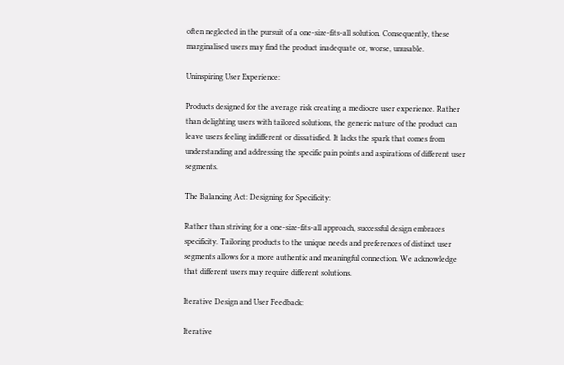often neglected in the pursuit of a one-size-fits-all solution. Consequently, these marginalised users may find the product inadequate or, worse, unusable.

Uninspiring User Experience:

Products designed for the average risk creating a mediocre user experience. Rather than delighting users with tailored solutions, the generic nature of the product can leave users feeling indifferent or dissatisfied. It lacks the spark that comes from understanding and addressing the specific pain points and aspirations of different user segments.

The Balancing Act: Designing for Specificity:

Rather than striving for a one-size-fits-all approach, successful design embraces specificity. Tailoring products to the unique needs and preferences of distinct user segments allows for a more authentic and meaningful connection. We acknowledge that different users may require different solutions.

Iterative Design and User Feedback:

Iterative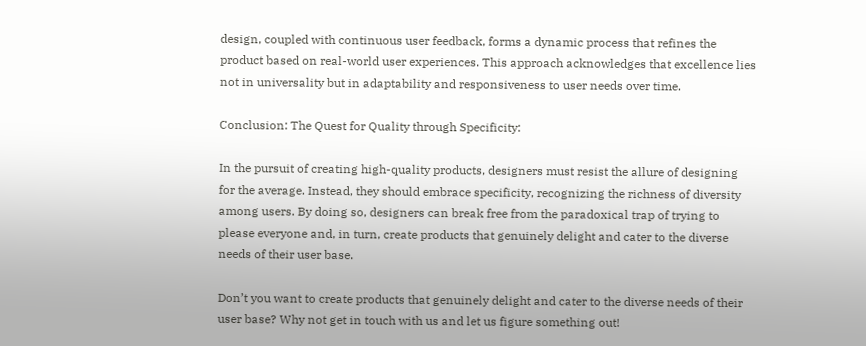design, coupled with continuous user feedback, forms a dynamic process that refines the product based on real-world user experiences. This approach acknowledges that excellence lies not in universality but in adaptability and responsiveness to user needs over time.

Conclusion: The Quest for Quality through Specificity:

In the pursuit of creating high-quality products, designers must resist the allure of designing for the average. Instead, they should embrace specificity, recognizing the richness of diversity among users. By doing so, designers can break free from the paradoxical trap of trying to please everyone and, in turn, create products that genuinely delight and cater to the diverse needs of their user base.

Don’t you want to create products that genuinely delight and cater to the diverse needs of their user base? Why not get in touch with us and let us figure something out!